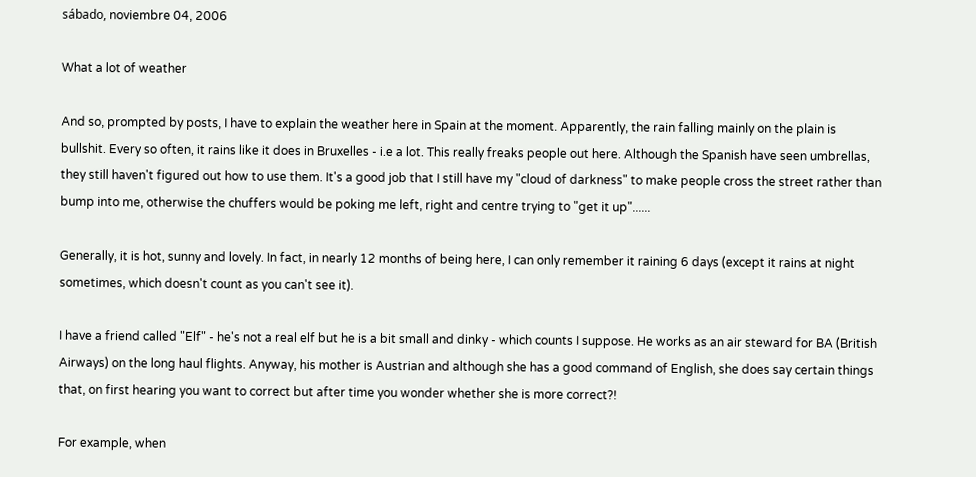sábado, noviembre 04, 2006

What a lot of weather

And so, prompted by posts, I have to explain the weather here in Spain at the moment. Apparently, the rain falling mainly on the plain is bullshit. Every so often, it rains like it does in Bruxelles - i.e a lot. This really freaks people out here. Although the Spanish have seen umbrellas, they still haven't figured out how to use them. It's a good job that I still have my "cloud of darkness" to make people cross the street rather than bump into me, otherwise the chuffers would be poking me left, right and centre trying to "get it up"......

Generally, it is hot, sunny and lovely. In fact, in nearly 12 months of being here, I can only remember it raining 6 days (except it rains at night sometimes, which doesn't count as you can't see it).

I have a friend called "Elf" - he's not a real elf but he is a bit small and dinky - which counts I suppose. He works as an air steward for BA (British Airways) on the long haul flights. Anyway, his mother is Austrian and although she has a good command of English, she does say certain things that, on first hearing you want to correct but after time you wonder whether she is more correct?!

For example, when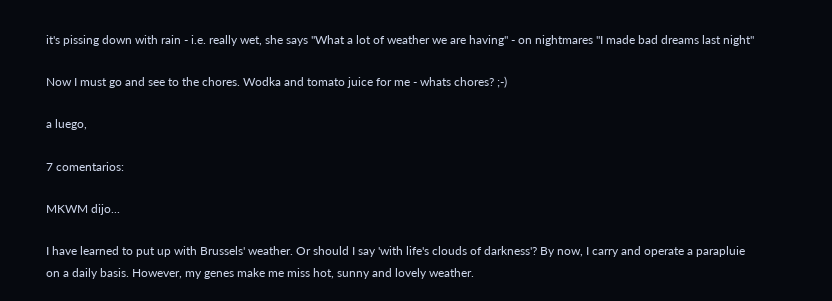it's pissing down with rain - i.e. really wet, she says "What a lot of weather we are having" - on nightmares "I made bad dreams last night"

Now I must go and see to the chores. Wodka and tomato juice for me - whats chores? ;-)

a luego,

7 comentarios:

MKWM dijo...

I have learned to put up with Brussels' weather. Or should I say 'with life's clouds of darkness'? By now, I carry and operate a parapluie on a daily basis. However, my genes make me miss hot, sunny and lovely weather.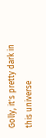Golly, it's pretty dark in this universe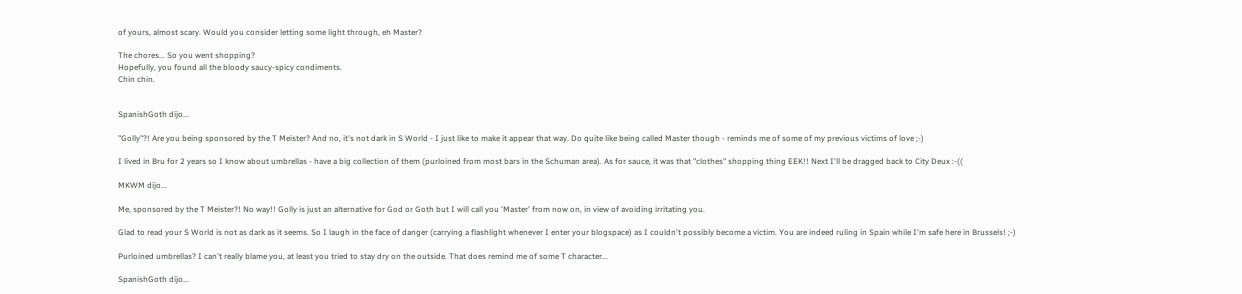of yours, almost scary. Would you consider letting some light through, eh Master?

The chores... So you went shopping?
Hopefully, you found all the bloody saucy-spicy condiments.
Chin chin.


SpanishGoth dijo...

"Golly"?! Are you being sponsored by the T Meister? And no, it's not dark in S World - I just like to make it appear that way. Do quite like being called Master though - reminds me of some of my previous victims of love ;-)

I lived in Bru for 2 years so I know about umbrellas - have a big collection of them (purloined from most bars in the Schuman area). As for sauce, it was that "clothes" shopping thing EEK!! Next I'll be dragged back to City Deux :-((

MKWM dijo...

Me, sponsored by the T Meister?! No way!! Golly is just an alternative for God or Goth but I will call you 'Master' from now on, in view of avoiding irritating you.

Glad to read your S World is not as dark as it seems. So I laugh in the face of danger (carrying a flashlight whenever I enter your blogspace) as I couldn't possibly become a victim. You are indeed ruling in Spain while I'm safe here in Brussels! ;-)

Purloined umbrellas? I can't really blame you, at least you tried to stay dry on the outside. That does remind me of some T character...

SpanishGoth dijo...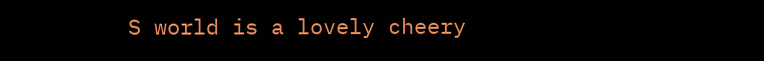S world is a lovely cheery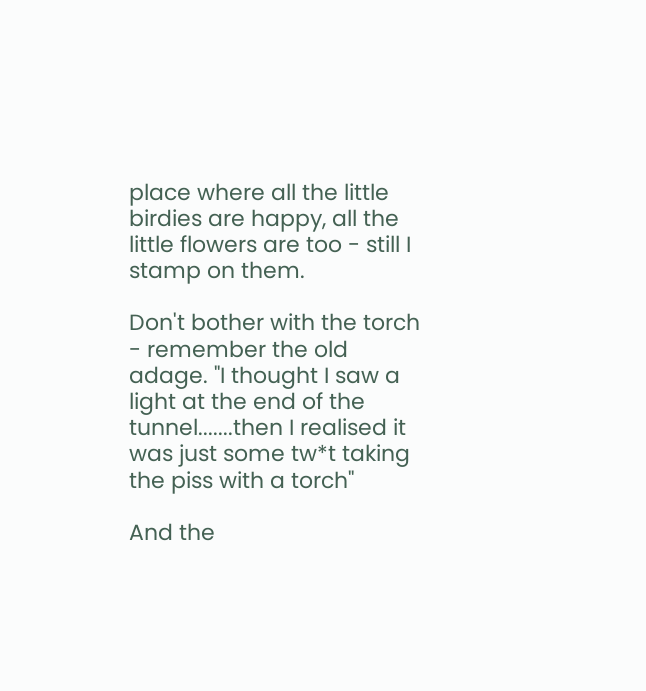place where all the little birdies are happy, all the little flowers are too - still I stamp on them.

Don't bother with the torch - remember the old adage. "I thought I saw a light at the end of the tunnel.......then I realised it was just some tw*t taking the piss with a torch"

And the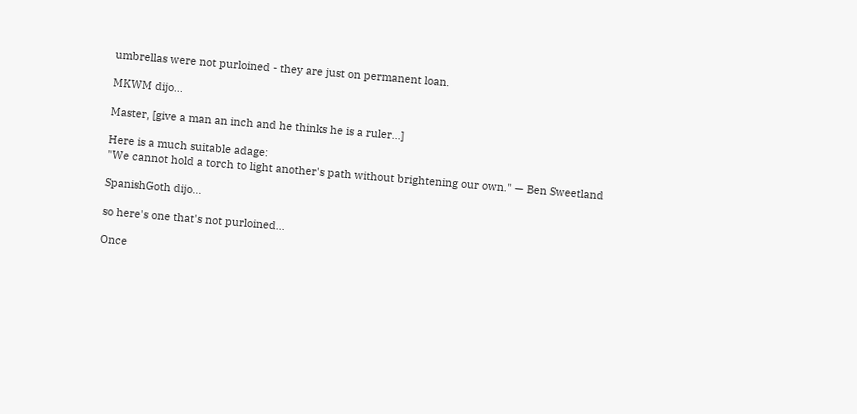umbrellas were not purloined - they are just on permanent loan.

MKWM dijo...

Master, [give a man an inch and he thinks he is a ruler...]

Here is a much suitable adage:
"We cannot hold a torch to light another's path without brightening our own." — Ben Sweetland

SpanishGoth dijo...

so here's one that's not purloined...

Once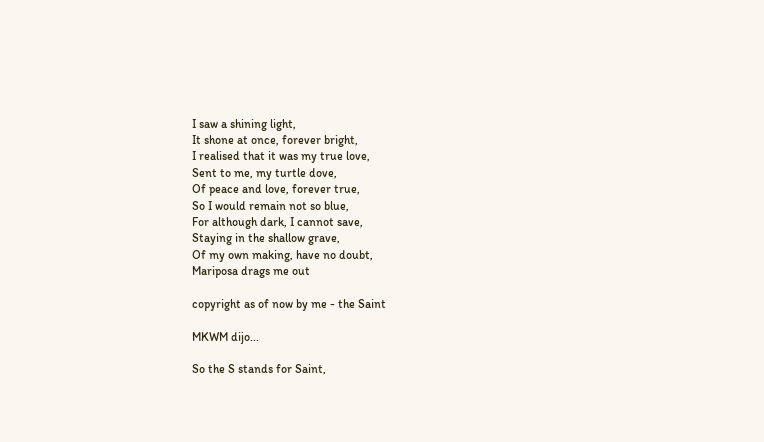I saw a shining light,
It shone at once, forever bright,
I realised that it was my true love,
Sent to me, my turtle dove,
Of peace and love, forever true,
So I would remain not so blue,
For although dark, I cannot save,
Staying in the shallow grave,
Of my own making, have no doubt,
Mariposa drags me out

copyright as of now by me - the Saint

MKWM dijo...

So the S stands for Saint,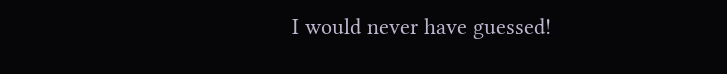I would never have guessed!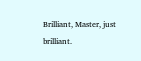Brilliant, Master, just brilliant.